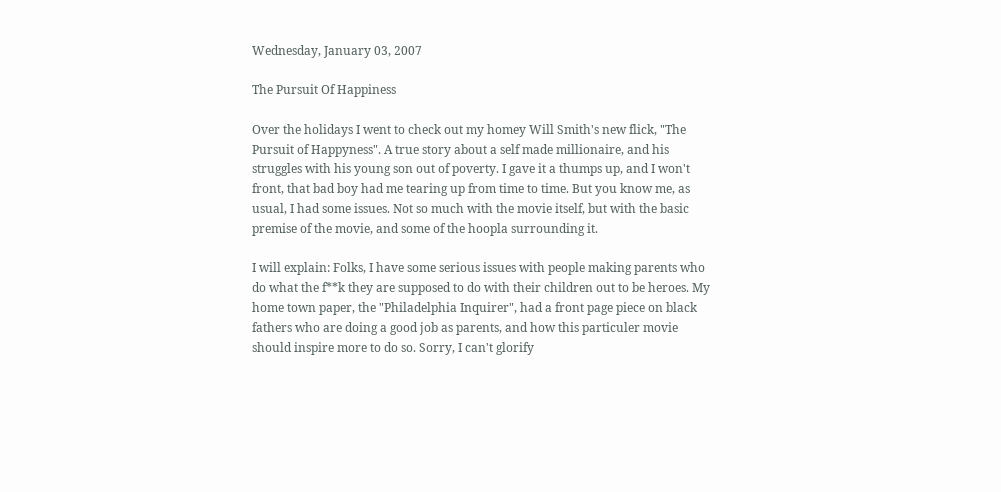Wednesday, January 03, 2007

The Pursuit Of Happiness

Over the holidays I went to check out my homey Will Smith's new flick, "The Pursuit of Happyness". A true story about a self made millionaire, and his struggles with his young son out of poverty. I gave it a thumps up, and I won't front, that bad boy had me tearing up from time to time. But you know me, as usual, I had some issues. Not so much with the movie itself, but with the basic premise of the movie, and some of the hoopla surrounding it.

I will explain: Folks, I have some serious issues with people making parents who do what the f**k they are supposed to do with their children out to be heroes. My home town paper, the "Philadelphia Inquirer", had a front page piece on black fathers who are doing a good job as parents, and how this particuler movie should inspire more to do so. Sorry, I can't glorify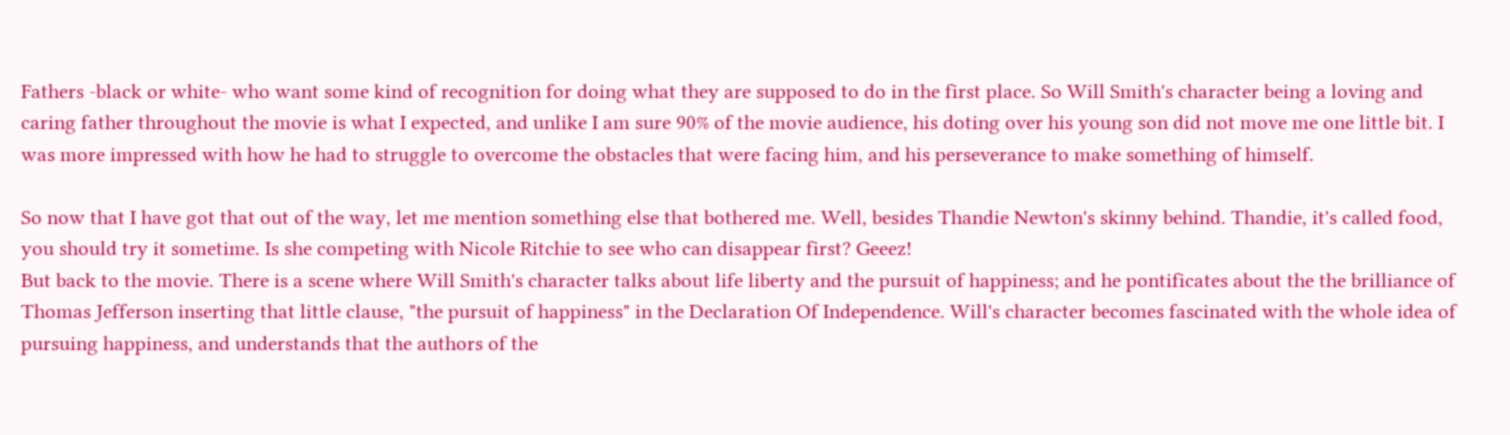Fathers -black or white- who want some kind of recognition for doing what they are supposed to do in the first place. So Will Smith's character being a loving and caring father throughout the movie is what I expected, and unlike I am sure 90% of the movie audience, his doting over his young son did not move me one little bit. I was more impressed with how he had to struggle to overcome the obstacles that were facing him, and his perseverance to make something of himself.

So now that I have got that out of the way, let me mention something else that bothered me. Well, besides Thandie Newton's skinny behind. Thandie, it's called food, you should try it sometime. Is she competing with Nicole Ritchie to see who can disappear first? Geeez!
But back to the movie. There is a scene where Will Smith's character talks about life liberty and the pursuit of happiness; and he pontificates about the the brilliance of Thomas Jefferson inserting that little clause, "the pursuit of happiness" in the Declaration Of Independence. Will's character becomes fascinated with the whole idea of pursuing happiness, and understands that the authors of the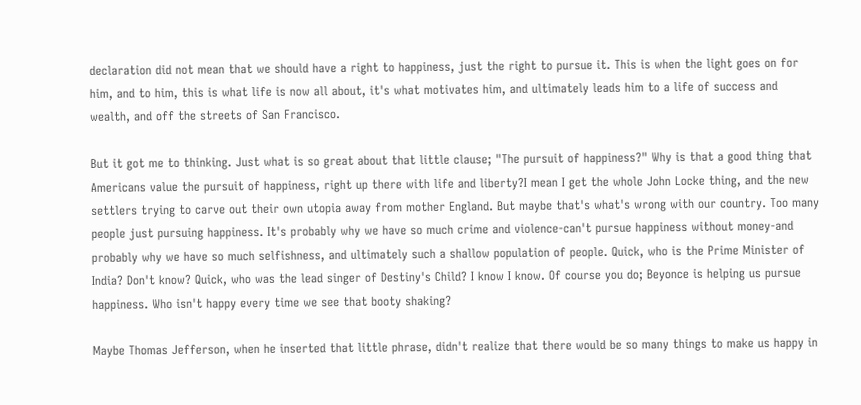declaration did not mean that we should have a right to happiness, just the right to pursue it. This is when the light goes on for him, and to him, this is what life is now all about, it's what motivates him, and ultimately leads him to a life of success and wealth, and off the streets of San Francisco.

But it got me to thinking. Just what is so great about that little clause; "The pursuit of happiness?" Why is that a good thing that Americans value the pursuit of happiness, right up there with life and liberty?I mean I get the whole John Locke thing, and the new settlers trying to carve out their own utopia away from mother England. But maybe that's what's wrong with our country. Too many people just pursuing happiness. It's probably why we have so much crime and violence-can't pursue happiness without money-and probably why we have so much selfishness, and ultimately such a shallow population of people. Quick, who is the Prime Minister of India? Don't know? Quick, who was the lead singer of Destiny's Child? I know I know. Of course you do; Beyonce is helping us pursue happiness. Who isn't happy every time we see that booty shaking?

Maybe Thomas Jefferson, when he inserted that little phrase, didn't realize that there would be so many things to make us happy in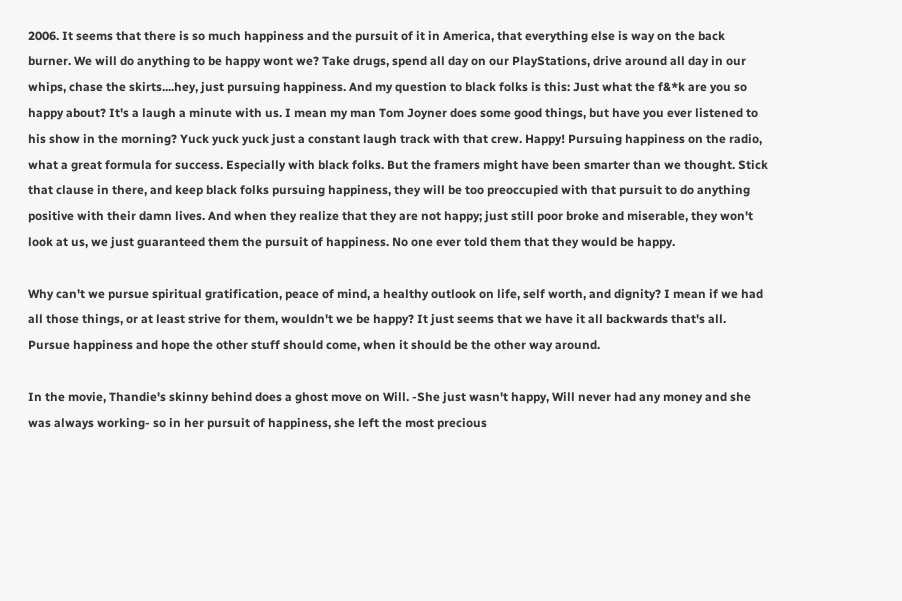2006. It seems that there is so much happiness and the pursuit of it in America, that everything else is way on the back burner. We will do anything to be happy wont we? Take drugs, spend all day on our PlayStations, drive around all day in our whips, chase the skirts....hey, just pursuing happiness. And my question to black folks is this: Just what the f&*k are you so happy about? It's a laugh a minute with us. I mean my man Tom Joyner does some good things, but have you ever listened to his show in the morning? Yuck yuck yuck just a constant laugh track with that crew. Happy! Pursuing happiness on the radio, what a great formula for success. Especially with black folks. But the framers might have been smarter than we thought. Stick that clause in there, and keep black folks pursuing happiness, they will be too preoccupied with that pursuit to do anything positive with their damn lives. And when they realize that they are not happy; just still poor broke and miserable, they won't look at us, we just guaranteed them the pursuit of happiness. No one ever told them that they would be happy.

Why can't we pursue spiritual gratification, peace of mind, a healthy outlook on life, self worth, and dignity? I mean if we had all those things, or at least strive for them, wouldn't we be happy? It just seems that we have it all backwards that's all. Pursue happiness and hope the other stuff should come, when it should be the other way around.

In the movie, Thandie's skinny behind does a ghost move on Will. -She just wasn't happy, Will never had any money and she was always working- so in her pursuit of happiness, she left the most precious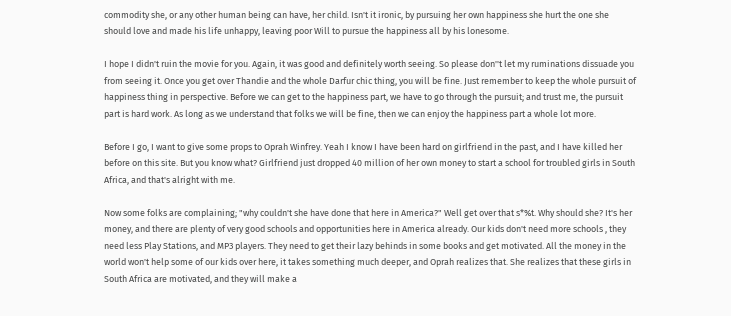commodity she, or any other human being can have, her child. Isn't it ironic, by pursuing her own happiness she hurt the one she should love and made his life unhappy, leaving poor Will to pursue the happiness all by his lonesome.

I hope I didn't ruin the movie for you. Again, it was good and definitely worth seeing. So please don''t let my ruminations dissuade you from seeing it. Once you get over Thandie and the whole Darfur chic thing, you will be fine. Just remember to keep the whole pursuit of happiness thing in perspective. Before we can get to the happiness part, we have to go through the pursuit; and trust me, the pursuit part is hard work. As long as we understand that folks we will be fine, then we can enjoy the happiness part a whole lot more.

Before I go, I want to give some props to Oprah Winfrey. Yeah I know I have been hard on girlfriend in the past, and I have killed her before on this site. But you know what? Girlfriend just dropped 40 million of her own money to start a school for troubled girls in South Africa, and that's alright with me.

Now some folks are complaining; "why couldn't she have done that here in America?" Well get over that s*%t. Why should she? It's her money, and there are plenty of very good schools and opportunities here in America already. Our kids don't need more schools , they need less Play Stations, and MP3 players. They need to get their lazy behinds in some books and get motivated. All the money in the world won't help some of our kids over here, it takes something much deeper, and Oprah realizes that. She realizes that these girls in South Africa are motivated, and they will make a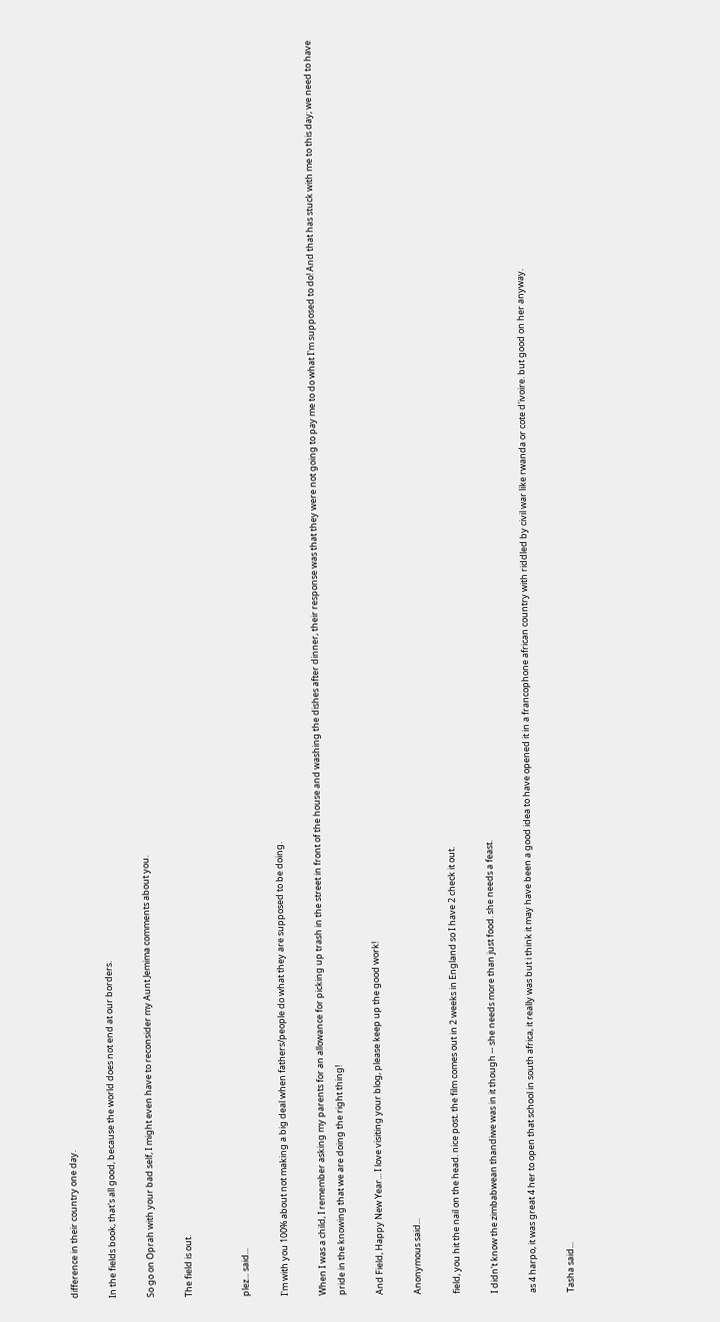difference in their country one day.

In the fields book, that's all good, because the world does not end at our borders.

So go on Oprah with your bad self, I might even have to reconsider my Aunt Jemima comments about you.

The field is out.


plez... said...

I'm with you 100% about not making a big deal when fathers/people do what they are supposed to be doing.

When I was a child, I remember asking my parents for an allowance for picking up trash in the street in front of the house and washing the dishes after dinner, their response was that they were not going to pay me to do what I'm supposed to do! And that has stuck with me to this day; we need to have pride in the knowing that we are doing the right thing!

And Field, Happy New Year... I love visiting your blog, please keep up the good work!

Anonymous said...

field, you hit the nail on the head. nice post. the film comes out in 2 weeks in England so I have 2 check it out.

I didn't know the zimbabwean thandiwe was in it though -- she needs more than just food. she needs a feast.

as 4 harpo, it was great 4 her to open that school in south africa, it really was but i think it may have been a good idea to have opened it in a francophone african country with riddled by civil war like rwanda or cote d'ivoire. but good on her anyway.

Tasha said...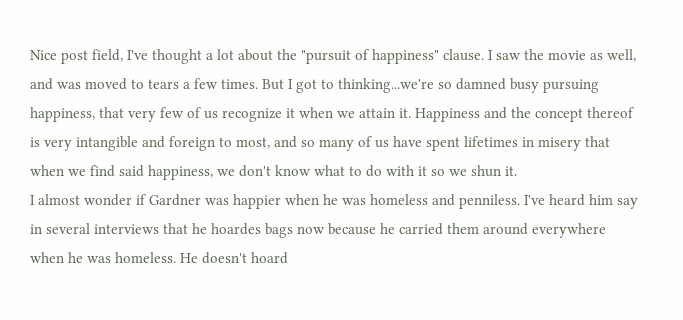Nice post field, I've thought a lot about the "pursuit of happiness" clause. I saw the movie as well, and was moved to tears a few times. But I got to thinking...we're so damned busy pursuing happiness, that very few of us recognize it when we attain it. Happiness and the concept thereof is very intangible and foreign to most, and so many of us have spent lifetimes in misery that when we find said happiness, we don't know what to do with it so we shun it.
I almost wonder if Gardner was happier when he was homeless and penniless. I've heard him say in several interviews that he hoardes bags now because he carried them around everywhere when he was homeless. He doesn't hoard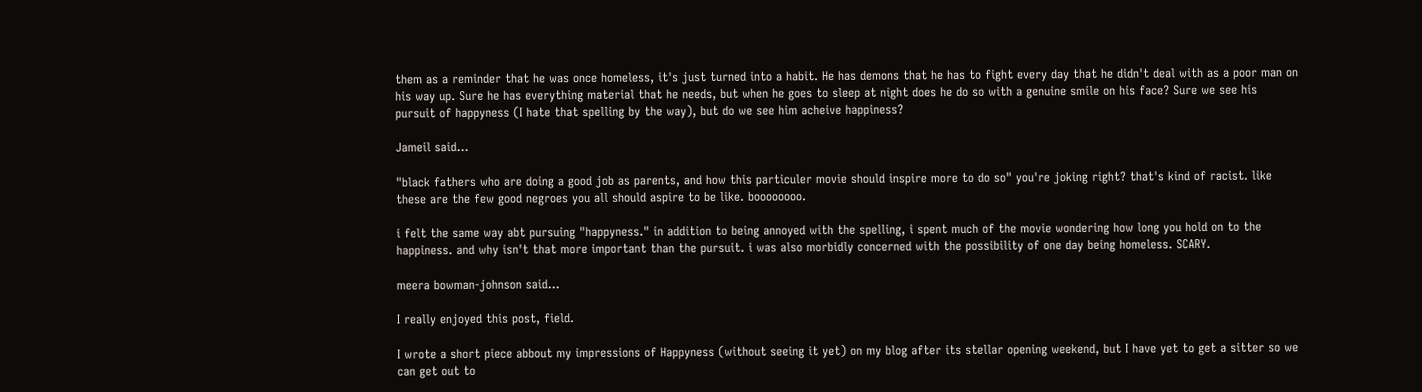them as a reminder that he was once homeless, it's just turned into a habit. He has demons that he has to fight every day that he didn't deal with as a poor man on his way up. Sure he has everything material that he needs, but when he goes to sleep at night does he do so with a genuine smile on his face? Sure we see his pursuit of happyness (I hate that spelling by the way), but do we see him acheive happiness?

Jameil said...

"black fathers who are doing a good job as parents, and how this particuler movie should inspire more to do so" you're joking right? that's kind of racist. like these are the few good negroes you all should aspire to be like. boooooooo.

i felt the same way abt pursuing "happyness." in addition to being annoyed with the spelling, i spent much of the movie wondering how long you hold on to the happiness. and why isn't that more important than the pursuit. i was also morbidly concerned with the possibility of one day being homeless. SCARY.

meera bowman-johnson said...

I really enjoyed this post, field.

I wrote a short piece abbout my impressions of Happyness (without seeing it yet) on my blog after its stellar opening weekend, but I have yet to get a sitter so we can get out to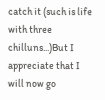catch it (such is life with three chilluns...)But I appreciate that I will now go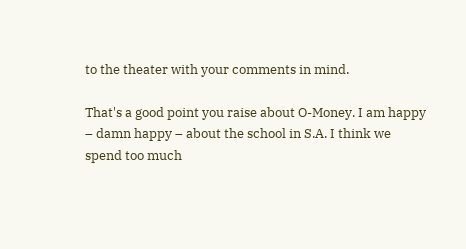to the theater with your comments in mind.

That's a good point you raise about O-Money. I am happy – damn happy – about the school in S.A. I think we spend too much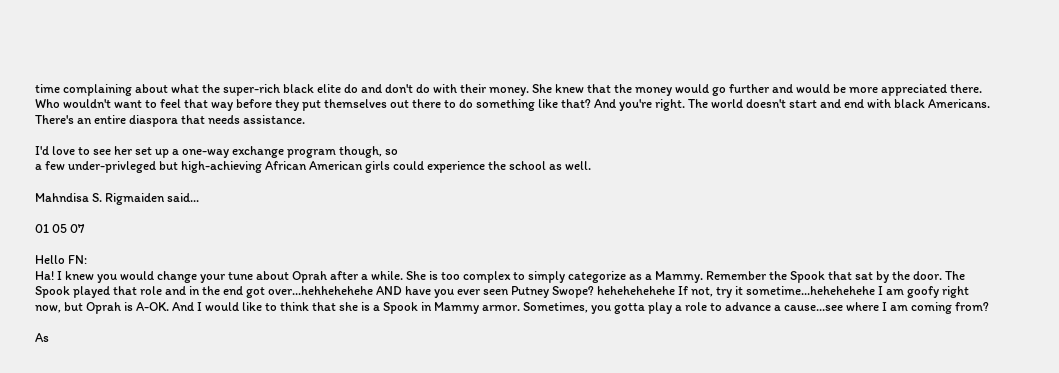time complaining about what the super-rich black elite do and don't do with their money. She knew that the money would go further and would be more appreciated there. Who wouldn't want to feel that way before they put themselves out there to do something like that? And you're right. The world doesn't start and end with black Americans. There's an entire diaspora that needs assistance.

I'd love to see her set up a one-way exchange program though, so
a few under-privleged but high-achieving African American girls could experience the school as well.

Mahndisa S. Rigmaiden said...

01 05 07

Hello FN:
Ha! I knew you would change your tune about Oprah after a while. She is too complex to simply categorize as a Mammy. Remember the Spook that sat by the door. The Spook played that role and in the end got over...hehhehehehe AND have you ever seen Putney Swope? hehehehehehe If not, try it sometime...hehehehehe I am goofy right now, but Oprah is A-OK. And I would like to think that she is a Spook in Mammy armor. Sometimes, you gotta play a role to advance a cause...see where I am coming from?

As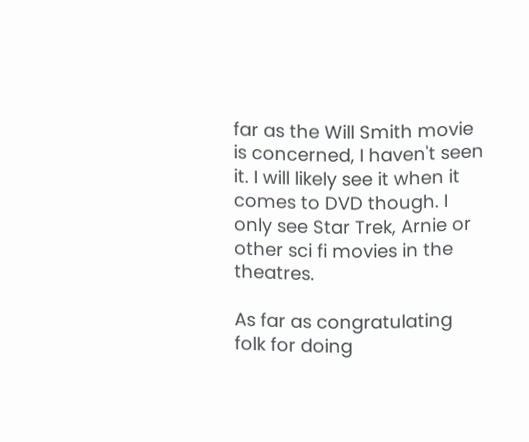far as the Will Smith movie is concerned, I haven't seen it. I will likely see it when it comes to DVD though. I only see Star Trek, Arnie or other sci fi movies in the theatres.

As far as congratulating folk for doing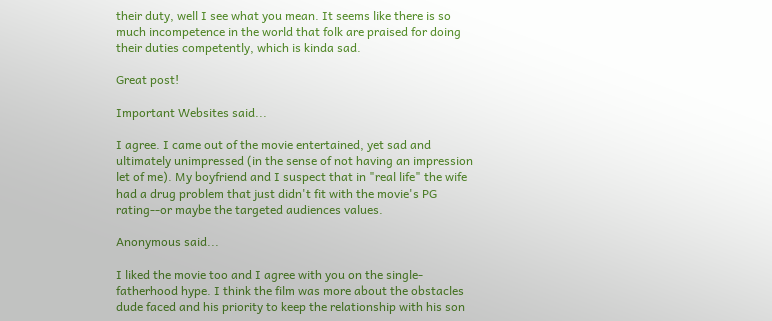their duty, well I see what you mean. It seems like there is so much incompetence in the world that folk are praised for doing their duties competently, which is kinda sad.

Great post!

Important Websites said...

I agree. I came out of the movie entertained, yet sad and ultimately unimpressed (in the sense of not having an impression let of me). My boyfriend and I suspect that in "real life" the wife had a drug problem that just didn't fit with the movie's PG rating--or maybe the targeted audiences values.

Anonymous said...

I liked the movie too and I agree with you on the single-fatherhood hype. I think the film was more about the obstacles dude faced and his priority to keep the relationship with his son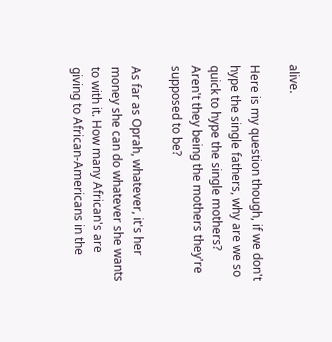alive.

Here is my question though, if we don't hype the single fathers, why are we so quick to hype the single mothers? Aren't they being the mothers they're supposed to be?

As far as Oprah, whatever, it's her money she can do whatever she wants to with it. How many African's are giving to African-Americans in the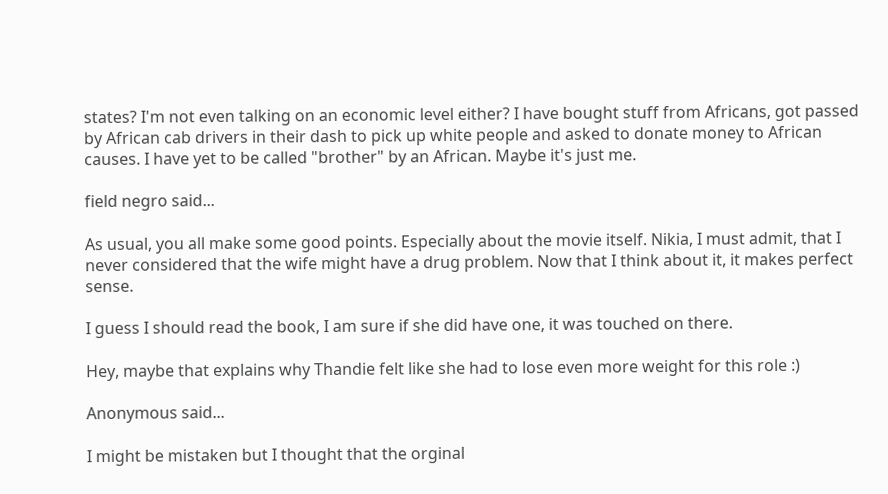states? I'm not even talking on an economic level either? I have bought stuff from Africans, got passed by African cab drivers in their dash to pick up white people and asked to donate money to African causes. I have yet to be called "brother" by an African. Maybe it's just me.

field negro said...

As usual, you all make some good points. Especially about the movie itself. Nikia, I must admit, that I never considered that the wife might have a drug problem. Now that I think about it, it makes perfect sense.

I guess I should read the book, I am sure if she did have one, it was touched on there.

Hey, maybe that explains why Thandie felt like she had to lose even more weight for this role :)

Anonymous said...

I might be mistaken but I thought that the orginal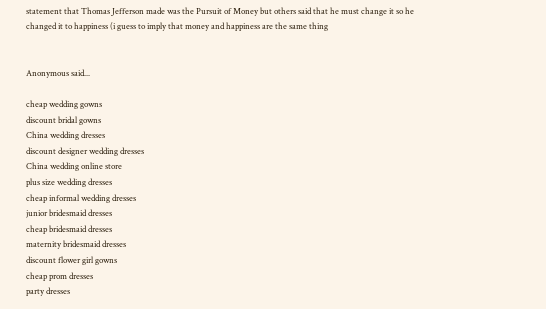statement that Thomas Jefferson made was the Pursuit of Money but others said that he must change it so he changed it to happiness (i guess to imply that money and happiness are the same thing


Anonymous said...

cheap wedding gowns
discount bridal gowns
China wedding dresses
discount designer wedding dresses
China wedding online store
plus size wedding dresses
cheap informal wedding dresses
junior bridesmaid dresses
cheap bridesmaid dresses
maternity bridesmaid dresses
discount flower girl gowns
cheap prom dresses
party dresses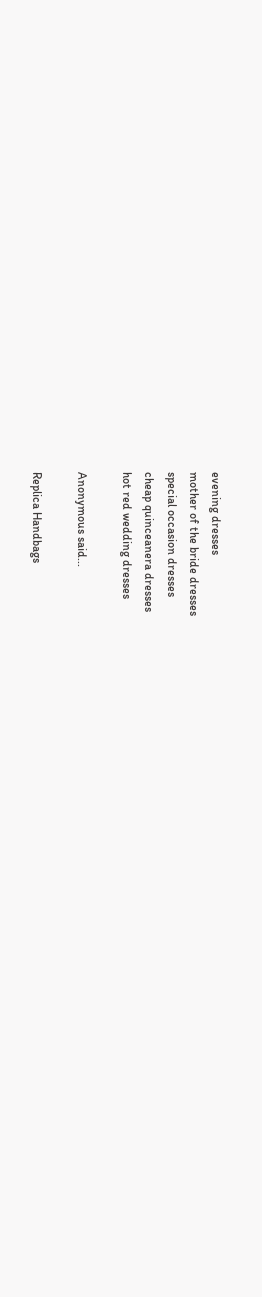evening dresses
mother of the bride dresses
special occasion dresses
cheap quinceanera dresses
hot red wedding dresses

Anonymous said...

Replica Handbags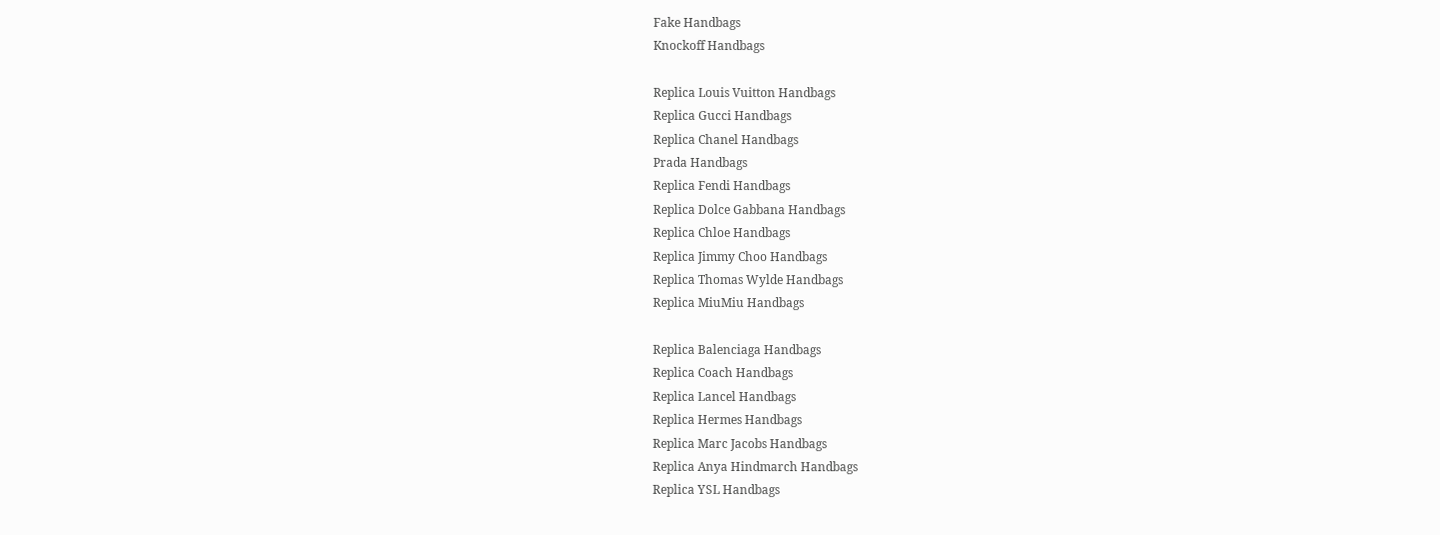Fake Handbags
Knockoff Handbags

Replica Louis Vuitton Handbags
Replica Gucci Handbags
Replica Chanel Handbags
Prada Handbags
Replica Fendi Handbags
Replica Dolce Gabbana Handbags
Replica Chloe Handbags
Replica Jimmy Choo Handbags
Replica Thomas Wylde Handbags
Replica MiuMiu Handbags

Replica Balenciaga Handbags
Replica Coach Handbags
Replica Lancel Handbags
Replica Hermes Handbags
Replica Marc Jacobs Handbags
Replica Anya Hindmarch Handbags
Replica YSL Handbags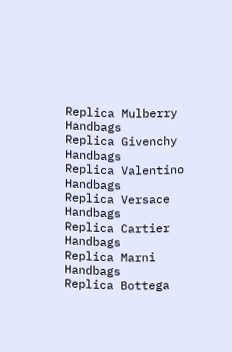Replica Mulberry Handbags
Replica Givenchy Handbags
Replica Valentino Handbags
Replica Versace Handbags
Replica Cartier Handbags
Replica Marni Handbags
Replica Bottega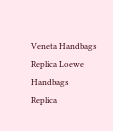Veneta Handbags
Replica Loewe Handbags
Replica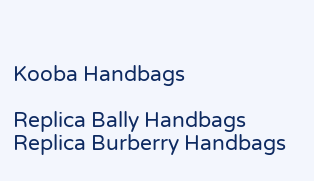Kooba Handbags

Replica Bally Handbags
Replica Burberry Handbags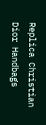Replica Christian Dior Handbags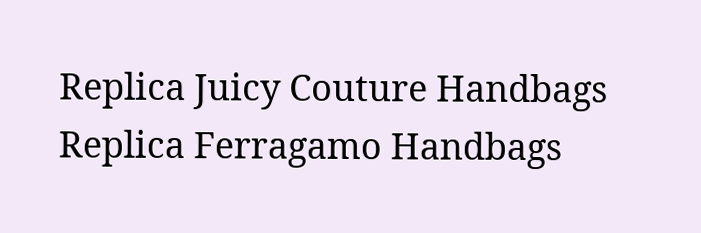Replica Juicy Couture Handbags
Replica Ferragamo Handbags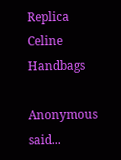Replica Celine Handbags

Anonymous said...